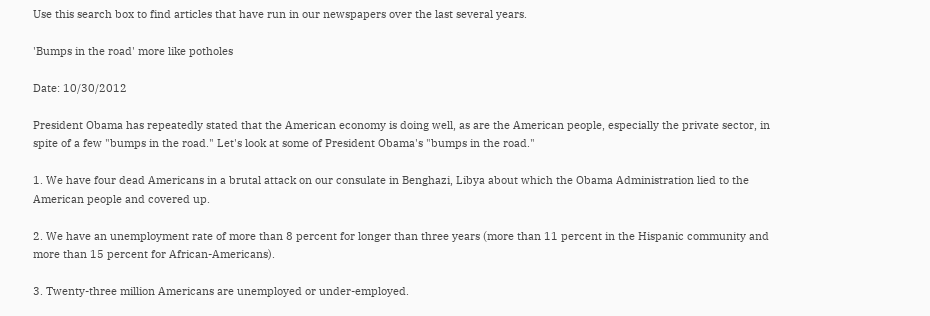Use this search box to find articles that have run in our newspapers over the last several years.

'Bumps in the road' more like potholes

Date: 10/30/2012

President Obama has repeatedly stated that the American economy is doing well, as are the American people, especially the private sector, in spite of a few "bumps in the road." Let's look at some of President Obama's "bumps in the road."

1. We have four dead Americans in a brutal attack on our consulate in Benghazi, Libya about which the Obama Administration lied to the American people and covered up.

2. We have an unemployment rate of more than 8 percent for longer than three years (more than 11 percent in the Hispanic community and more than 15 percent for African-Americans).

3. Twenty-three million Americans are unemployed or under-employed.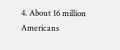4. About 16 million Americans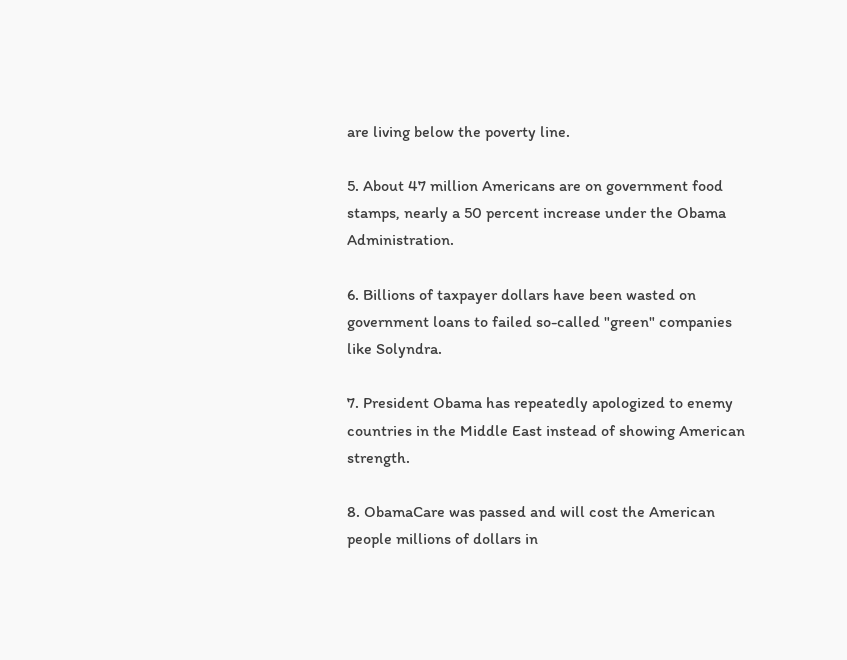are living below the poverty line.

5. About 47 million Americans are on government food stamps, nearly a 50 percent increase under the Obama Administration.

6. Billions of taxpayer dollars have been wasted on government loans to failed so-called "green" companies like Solyndra.

7. President Obama has repeatedly apologized to enemy countries in the Middle East instead of showing American strength.

8. ObamaCare was passed and will cost the American people millions of dollars in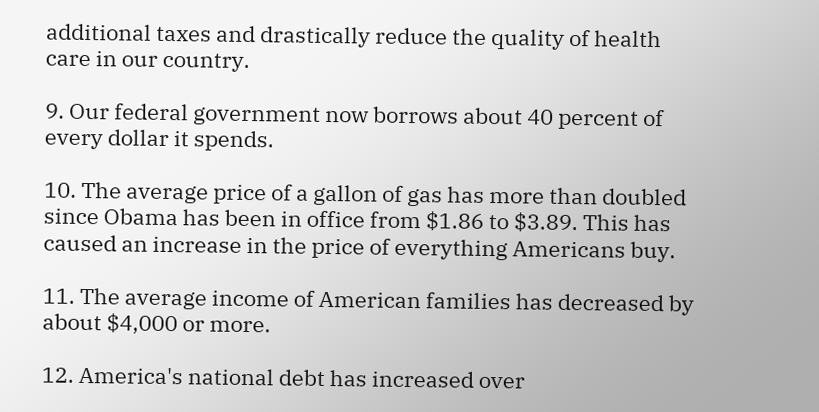additional taxes and drastically reduce the quality of health care in our country.

9. Our federal government now borrows about 40 percent of every dollar it spends.

10. The average price of a gallon of gas has more than doubled since Obama has been in office from $1.86 to $3.89. This has caused an increase in the price of everything Americans buy.

11. The average income of American families has decreased by about $4,000 or more.

12. America's national debt has increased over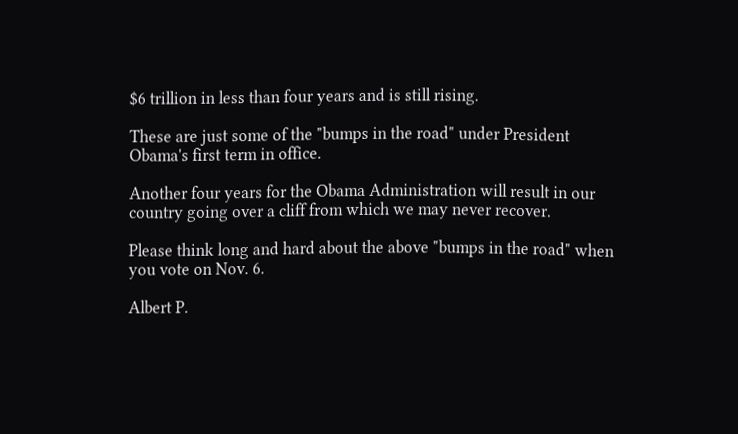$6 trillion in less than four years and is still rising.

These are just some of the "bumps in the road" under President Obama's first term in office.

Another four years for the Obama Administration will result in our country going over a cliff from which we may never recover.

Please think long and hard about the above "bumps in the road" when you vote on Nov. 6.

Albert P.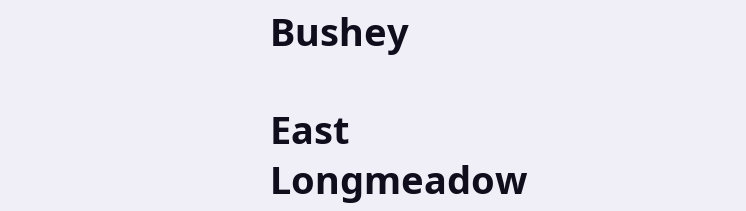Bushey

East Longmeadow